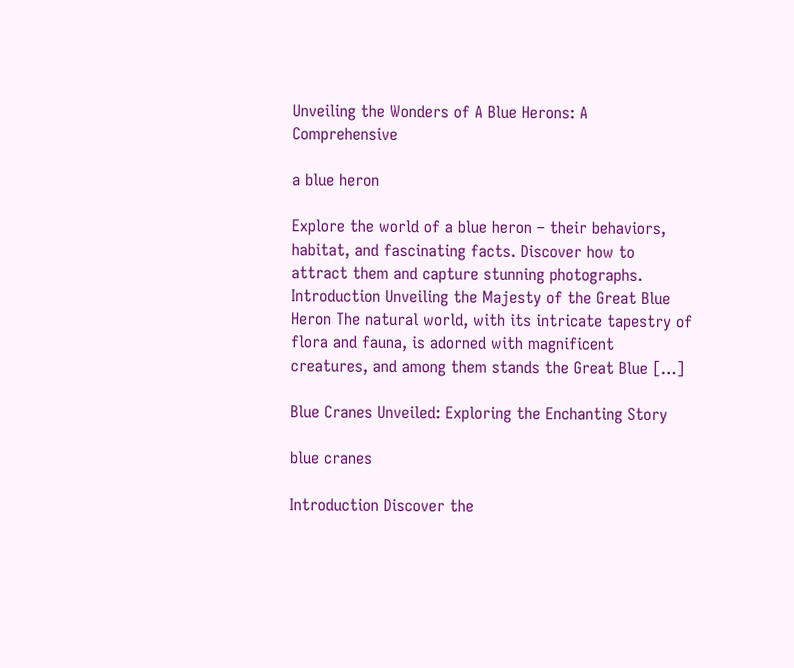Unveiling the Wonders of A Blue Herons: A Comprehensive

a blue heron

Explore the world of a blue heron – their behaviors, habitat, and fascinating facts. Discover how to attract them and capture stunning photographs. Introduction Unveiling the Majesty of the Great Blue Heron The natural world, with its intricate tapestry of flora and fauna, is adorned with magnificent creatures, and among them stands the Great Blue […]

Blue Cranes Unveiled: Exploring the Enchanting Story

blue cranes

Introduction Discover the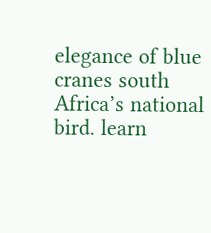elegance of blue cranes south Africa’s national bird. learn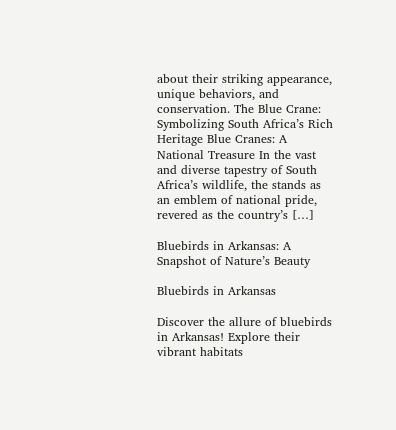about their striking appearance, unique behaviors, and conservation. The Blue Crane: Symbolizing South Africa’s Rich Heritage Blue Cranes: A National Treasure In the vast and diverse tapestry of South Africa’s wildlife, the stands as an emblem of national pride, revered as the country’s […]

Bluebirds in Arkansas: A Snapshot of Nature’s Beauty

Bluebirds in Arkansas

Discover the allure of bluebirds in Arkansas! Explore their vibrant habitats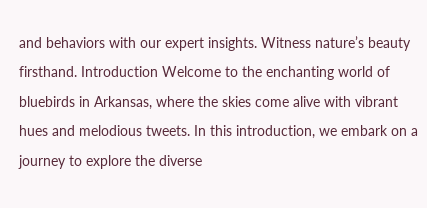and behaviors with our expert insights. Witness nature’s beauty firsthand. Introduction Welcome to the enchanting world of bluebirds in Arkansas, where the skies come alive with vibrant hues and melodious tweets. In this introduction, we embark on a journey to explore the diverse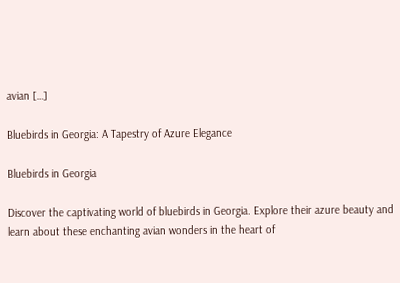avian […]

Bluebirds in Georgia: A Tapestry of Azure Elegance

Bluebirds in Georgia

Discover the captivating world of bluebirds in Georgia. Explore their azure beauty and learn about these enchanting avian wonders in the heart of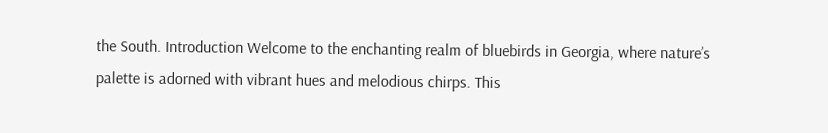the South. Introduction Welcome to the enchanting realm of bluebirds in Georgia, where nature’s palette is adorned with vibrant hues and melodious chirps. This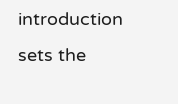introduction sets the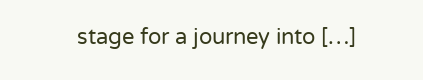stage for a journey into […]